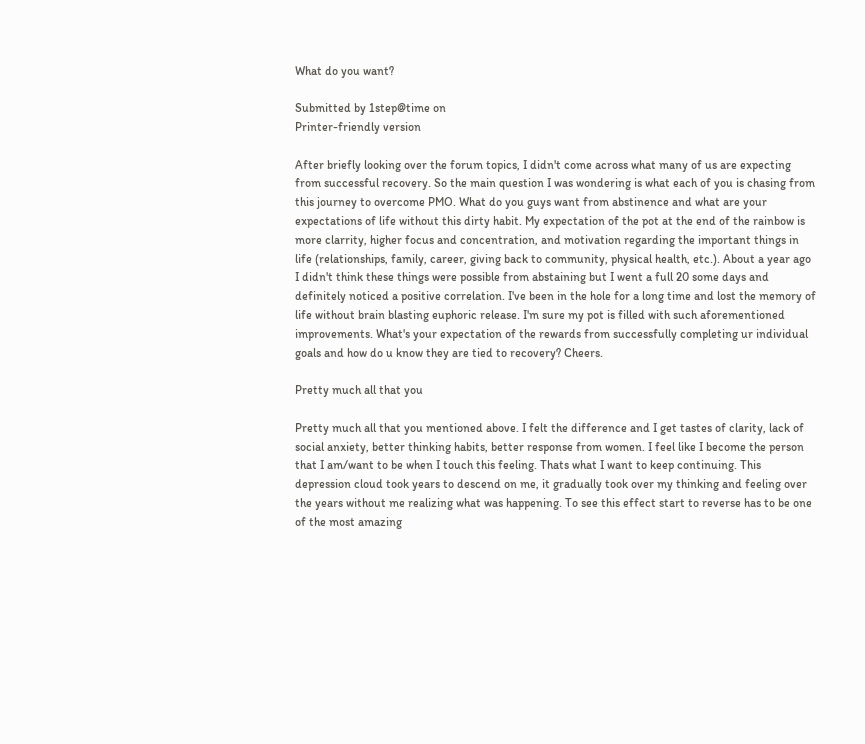What do you want?

Submitted by 1step@time on
Printer-friendly version

After briefly looking over the forum topics, I didn't come across what many of us are expecting from successful recovery. So the main question I was wondering is what each of you is chasing from this journey to overcome PMO. What do you guys want from abstinence and what are your expectations of life without this dirty habit. My expectation of the pot at the end of the rainbow is more clarrity, higher focus and concentration, and motivation regarding the important things in life (relationships, family, career, giving back to community, physical health, etc.). About a year ago I didn't think these things were possible from abstaining but I went a full 20 some days and definitely noticed a positive correlation. I've been in the hole for a long time and lost the memory of life without brain blasting euphoric release. I'm sure my pot is filled with such aforementioned improvements. What's your expectation of the rewards from successfully completing ur individual goals and how do u know they are tied to recovery? Cheers.

Pretty much all that you

Pretty much all that you mentioned above. I felt the difference and I get tastes of clarity, lack of social anxiety, better thinking habits, better response from women. I feel like I become the person that I am/want to be when I touch this feeling. Thats what I want to keep continuing. This depression cloud took years to descend on me, it gradually took over my thinking and feeling over the years without me realizing what was happening. To see this effect start to reverse has to be one of the most amazing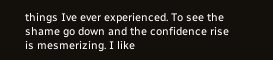things Ive ever experienced. To see the shame go down and the confidence rise is mesmerizing. I like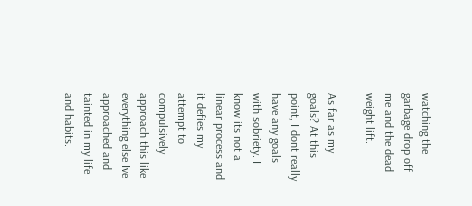watching the garbage drop off me and the dead weight lift.

As far as my goals? At this point, I dont really have any goals with sobriety. I know its not a linear process and it defies my attempt to compulsively approach this like everything else Ive approached and tainted in my life and habits.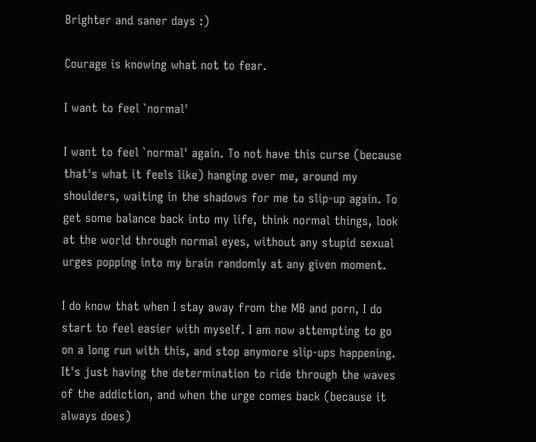Brighter and saner days :)

Courage is knowing what not to fear.

I want to feel `normal'

I want to feel `normal' again. To not have this curse (because that's what it feels like) hanging over me, around my shoulders, waiting in the shadows for me to slip-up again. To get some balance back into my life, think normal things, look at the world through normal eyes, without any stupid sexual urges popping into my brain randomly at any given moment.

I do know that when I stay away from the MB and porn, I do start to feel easier with myself. I am now attempting to go on a long run with this, and stop anymore slip-ups happening. It's just having the determination to ride through the waves of the addiction, and when the urge comes back (because it always does)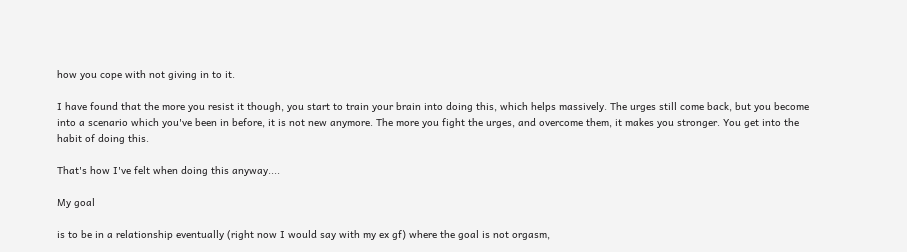how you cope with not giving in to it.

I have found that the more you resist it though, you start to train your brain into doing this, which helps massively. The urges still come back, but you become into a scenario which you've been in before, it is not new anymore. The more you fight the urges, and overcome them, it makes you stronger. You get into the habit of doing this.

That's how I've felt when doing this anyway....

My goal

is to be in a relationship eventually (right now I would say with my ex gf) where the goal is not orgasm,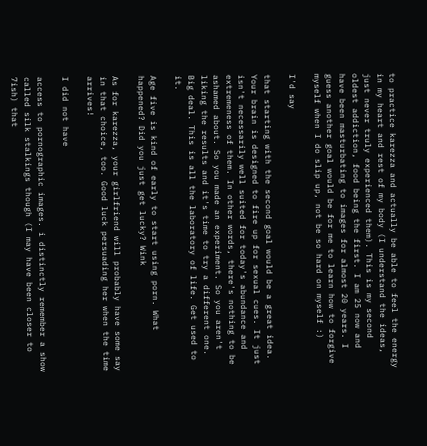to practice karezza and actually be able to feel the energy in my heart and rest of my body (I understand the ideas, just never truly experienced them). This is my second oldest addiction, food being the first. I am 25 now and have been masturbating to images for almost 20 years. I guess another goal would be for me to learn how to forgive myself when I do slip up, not be so hard on myself :)

I'd say

that starting with the second goal would be a great idea. Your brain is designed to fire up for sexual cues. It just isn't necessarily well suited for today's abundance and extremeness of them. In other words, there's nothing to be ashamed about. So you made an experiment. So you aren't liking the results and it's time to try a different one. Big deal. This is all the laboratory of life. Get used to it.

Age five is kind of early to start using porn. What happened? Did you just get lucky? Wink

As for karezza, your girlfriend will probably have some say in that choice, too. Good luck persuading her when the time arrives!

I did not have

access to pornographic images. i distinctly remember a show called silk stalkings though (I may have been closer to 7ish) that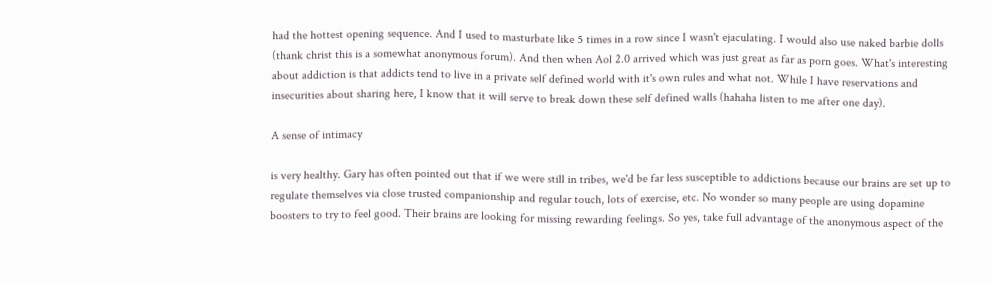had the hottest opening sequence. And I used to masturbate like 5 times in a row since I wasn't ejaculating. I would also use naked barbie dolls (thank christ this is a somewhat anonymous forum). And then when Aol 2.0 arrived which was just great as far as porn goes. What's interesting about addiction is that addicts tend to live in a private self defined world with it's own rules and what not. While I have reservations and insecurities about sharing here, I know that it will serve to break down these self defined walls (hahaha listen to me after one day).

A sense of intimacy

is very healthy. Gary has often pointed out that if we were still in tribes, we'd be far less susceptible to addictions because our brains are set up to regulate themselves via close trusted companionship and regular touch, lots of exercise, etc. No wonder so many people are using dopamine boosters to try to feel good. Their brains are looking for missing rewarding feelings. So yes, take full advantage of the anonymous aspect of the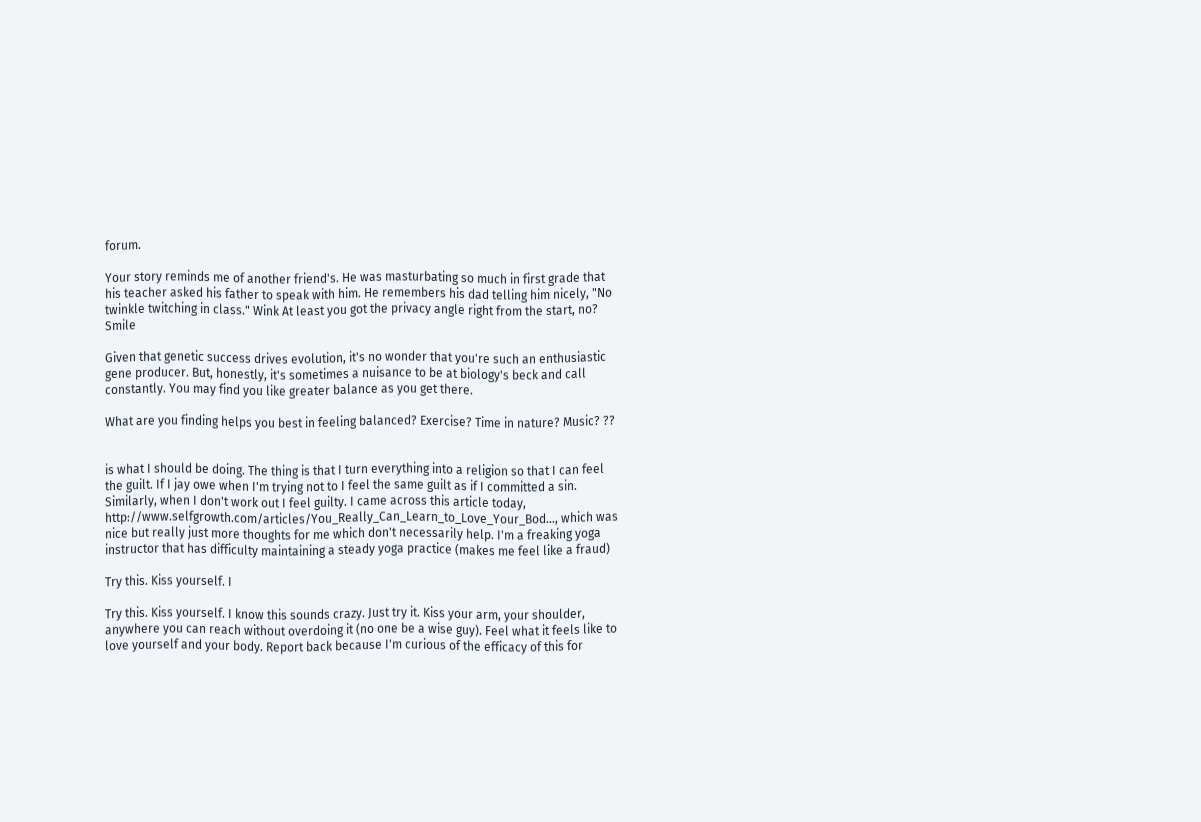forum.

Your story reminds me of another friend's. He was masturbating so much in first grade that his teacher asked his father to speak with him. He remembers his dad telling him nicely, "No twinkle twitching in class." Wink At least you got the privacy angle right from the start, no? Smile

Given that genetic success drives evolution, it's no wonder that you're such an enthusiastic gene producer. But, honestly, it's sometimes a nuisance to be at biology's beck and call constantly. You may find you like greater balance as you get there.

What are you finding helps you best in feeling balanced? Exercise? Time in nature? Music? ??


is what I should be doing. The thing is that I turn everything into a religion so that I can feel the guilt. If I jay owe when I'm trying not to I feel the same guilt as if I committed a sin. Similarly, when I don't work out I feel guilty. I came across this article today, http://www.selfgrowth.com/articles/You_Really_Can_Learn_to_Love_Your_Bod..., which was nice but really just more thoughts for me which don't necessarily help. I'm a freaking yoga instructor that has difficulty maintaining a steady yoga practice (makes me feel like a fraud)

Try this. Kiss yourself. I

Try this. Kiss yourself. I know this sounds crazy. Just try it. Kiss your arm, your shoulder, anywhere you can reach without overdoing it (no one be a wise guy). Feel what it feels like to love yourself and your body. Report back because I'm curious of the efficacy of this for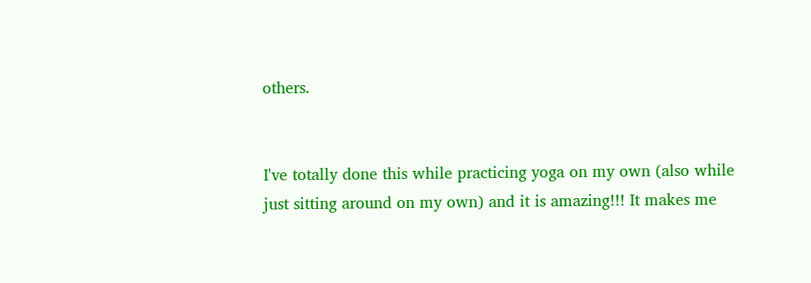others.


I've totally done this while practicing yoga on my own (also while just sitting around on my own) and it is amazing!!! It makes me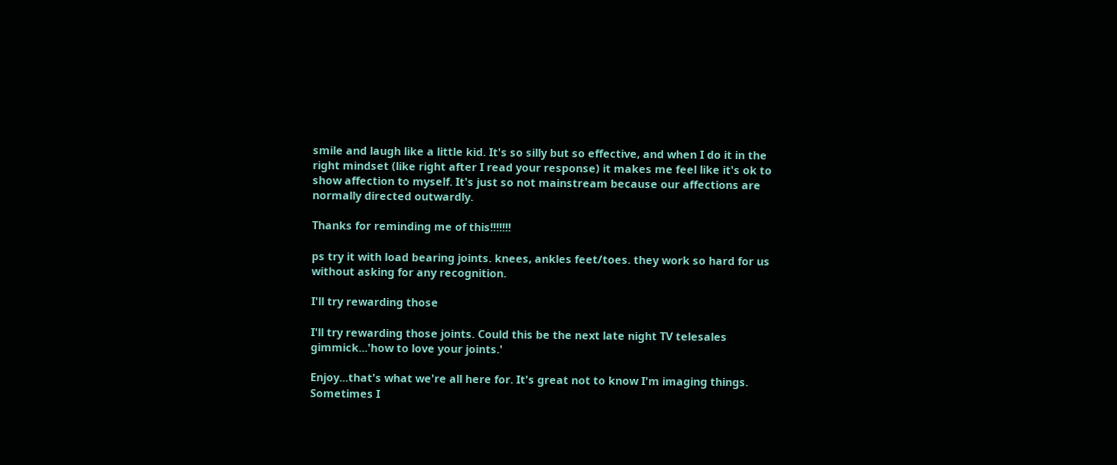smile and laugh like a little kid. It's so silly but so effective, and when I do it in the right mindset (like right after I read your response) it makes me feel like it's ok to show affection to myself. It's just so not mainstream because our affections are normally directed outwardly.

Thanks for reminding me of this!!!!!!!

ps try it with load bearing joints. knees, ankles feet/toes. they work so hard for us without asking for any recognition.

I'll try rewarding those

I'll try rewarding those joints. Could this be the next late night TV telesales gimmick...'how to love your joints.'

Enjoy...that's what we're all here for. It's great not to know I'm imaging things. Sometimes I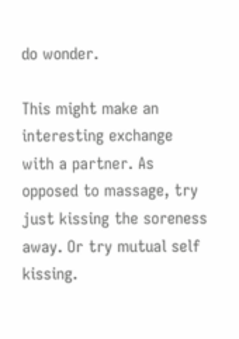do wonder.

This might make an interesting exchange with a partner. As opposed to massage, try just kissing the soreness away. Or try mutual self kissing.